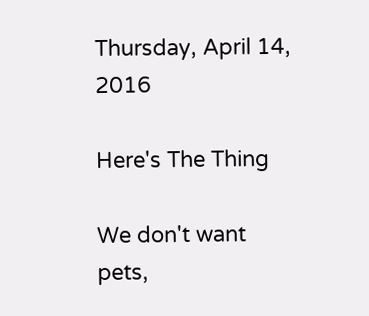Thursday, April 14, 2016

Here's The Thing

We don't want pets,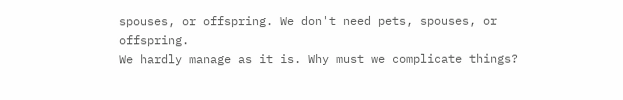spouses, or offspring. We don't need pets, spouses, or offspring.
We hardly manage as it is. Why must we complicate things?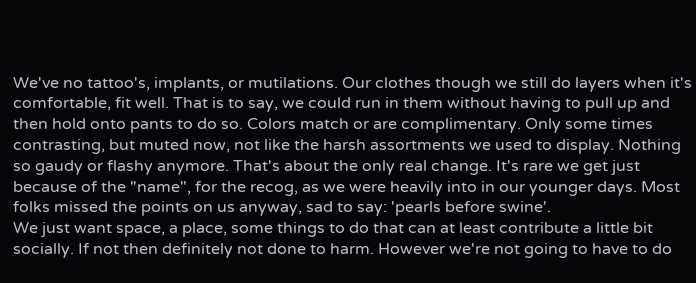We've no tattoo's, implants, or mutilations. Our clothes though we still do layers when it's comfortable, fit well. That is to say, we could run in them without having to pull up and then hold onto pants to do so. Colors match or are complimentary. Only some times contrasting, but muted now, not like the harsh assortments we used to display. Nothing so gaudy or flashy anymore. That's about the only real change. It's rare we get just because of the "name", for the recog, as we were heavily into in our younger days. Most folks missed the points on us anyway, sad to say: 'pearls before swine'.
We just want space, a place, some things to do that can at least contribute a little bit socially. If not then definitely not done to harm. However we're not going to have to do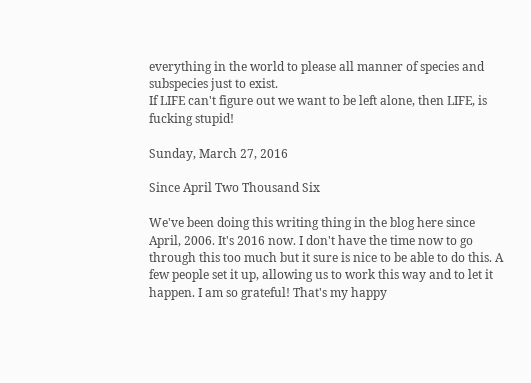everything in the world to please all manner of species and subspecies just to exist.
If LIFE can't figure out we want to be left alone, then LIFE, is fucking stupid!

Sunday, March 27, 2016

Since April Two Thousand Six

We've been doing this writing thing in the blog here since April, 2006. It's 2016 now. I don't have the time now to go through this too much but it sure is nice to be able to do this. A few people set it up, allowing us to work this way and to let it happen. I am so grateful! That's my happy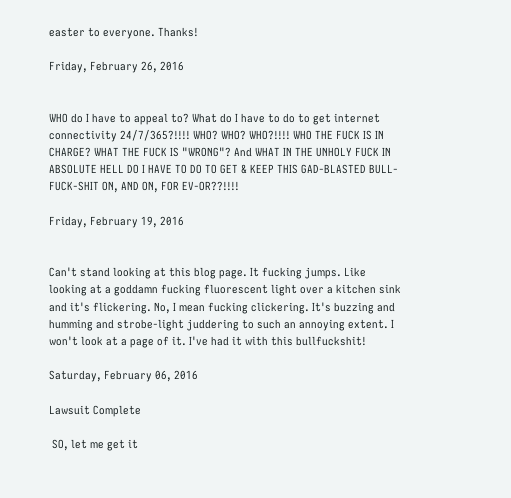easter to everyone. Thanks!

Friday, February 26, 2016


WHO do I have to appeal to? What do I have to do to get internet connectivity 24/7/365?!!!! WHO? WHO? WHO?!!!! WHO THE FUCK IS IN CHARGE? WHAT THE FUCK IS "WRONG"? And WHAT IN THE UNHOLY FUCK IN ABSOLUTE HELL DO I HAVE TO DO TO GET & KEEP THIS GAD-BLASTED BULL-FUCK-SHIT ON, AND ON, FOR EV-OR??!!!!

Friday, February 19, 2016


Can't stand looking at this blog page. It fucking jumps. Like looking at a goddamn fucking fluorescent light over a kitchen sink and it's flickering. No, I mean fucking clickering. It's buzzing and humming and strobe-light juddering to such an annoying extent. I won't look at a page of it. I've had it with this bullfuckshit!

Saturday, February 06, 2016

Lawsuit Complete

 SO, let me get it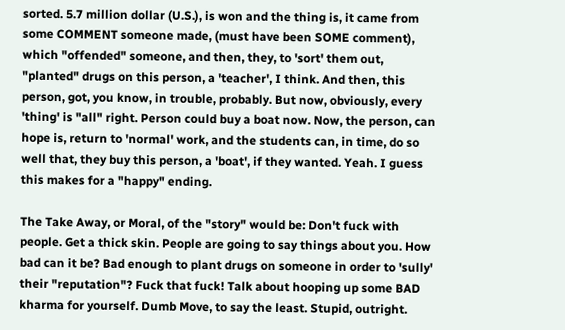sorted. 5.7 million dollar (U.S.), is won and the thing is, it came from some COMMENT someone made, (must have been SOME comment), which "offended" someone, and then, they, to 'sort' them out, "planted" drugs on this person, a 'teacher', I think. And then, this person, got, you know, in trouble, probably. But now, obviously, every 'thing' is "all" right. Person could buy a boat now. Now, the person, can hope is, return to 'normal' work, and the students can, in time, do so well that, they buy this person, a 'boat', if they wanted. Yeah. I guess this makes for a "happy" ending.

The Take Away, or Moral, of the "story" would be: Don't fuck with people. Get a thick skin. People are going to say things about you. How bad can it be? Bad enough to plant drugs on someone in order to 'sully' their "reputation"? Fuck that fuck! Talk about hooping up some BAD kharma for yourself. Dumb Move, to say the least. Stupid, outright.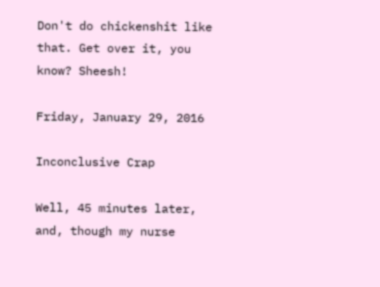Don't do chickenshit like that. Get over it, you know? Sheesh!

Friday, January 29, 2016

Inconclusive Crap

Well, 45 minutes later, and, though my nurse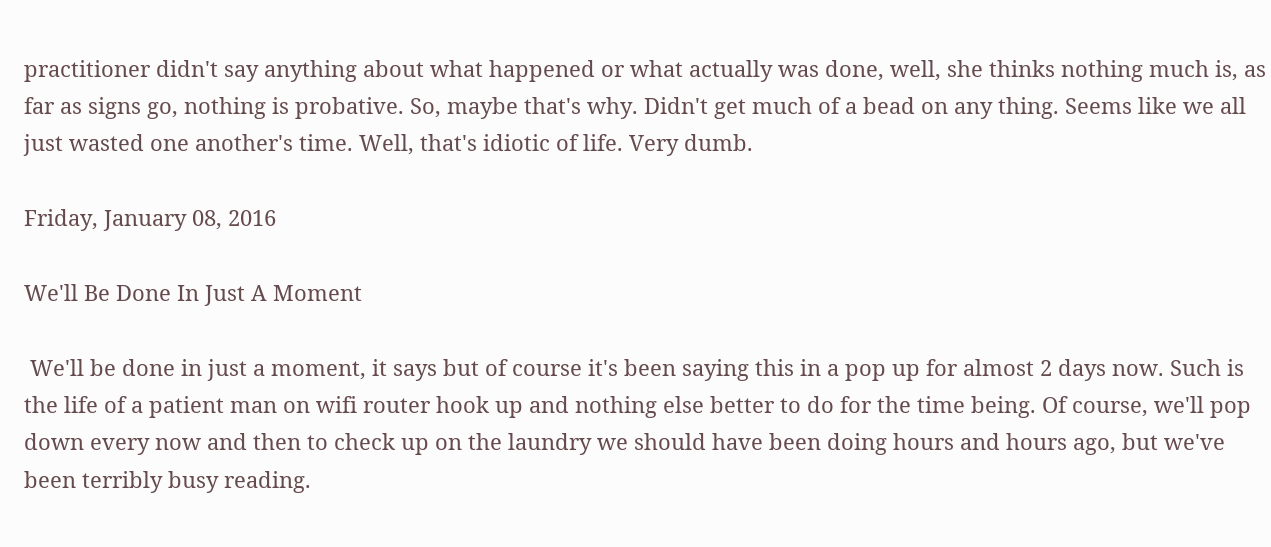practitioner didn't say anything about what happened or what actually was done, well, she thinks nothing much is, as far as signs go, nothing is probative. So, maybe that's why. Didn't get much of a bead on any thing. Seems like we all just wasted one another's time. Well, that's idiotic of life. Very dumb.

Friday, January 08, 2016

We'll Be Done In Just A Moment

 We'll be done in just a moment, it says but of course it's been saying this in a pop up for almost 2 days now. Such is the life of a patient man on wifi router hook up and nothing else better to do for the time being. Of course, we'll pop down every now and then to check up on the laundry we should have been doing hours and hours ago, but we've been terribly busy reading.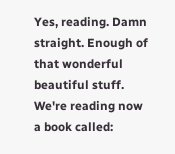Yes, reading. Damn straight. Enough of that wonderful beautiful stuff. We're reading now a book called: